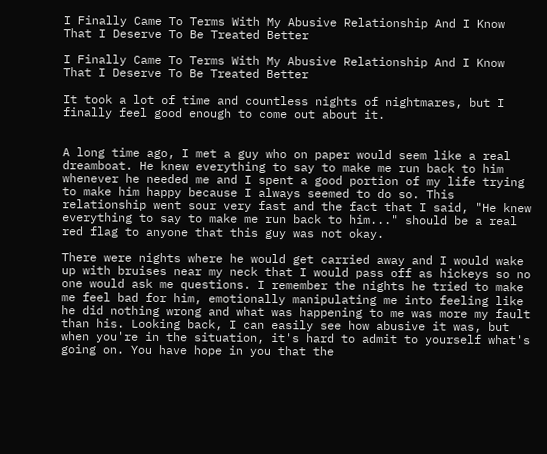I Finally Came To Terms With My Abusive Relationship And I Know That I Deserve To Be Treated Better

I Finally Came To Terms With My Abusive Relationship And I Know That I Deserve To Be Treated Better

It took a lot of time and countless nights of nightmares, but I finally feel good enough to come out about it.


A long time ago, I met a guy who on paper would seem like a real dreamboat. He knew everything to say to make me run back to him whenever he needed me and I spent a good portion of my life trying to make him happy because I always seemed to do so. This relationship went sour very fast and the fact that I said, "He knew everything to say to make me run back to him..." should be a real red flag to anyone that this guy was not okay.

There were nights where he would get carried away and I would wake up with bruises near my neck that I would pass off as hickeys so no one would ask me questions. I remember the nights he tried to make me feel bad for him, emotionally manipulating me into feeling like he did nothing wrong and what was happening to me was more my fault than his. Looking back, I can easily see how abusive it was, but when you're in the situation, it's hard to admit to yourself what's going on. You have hope in you that the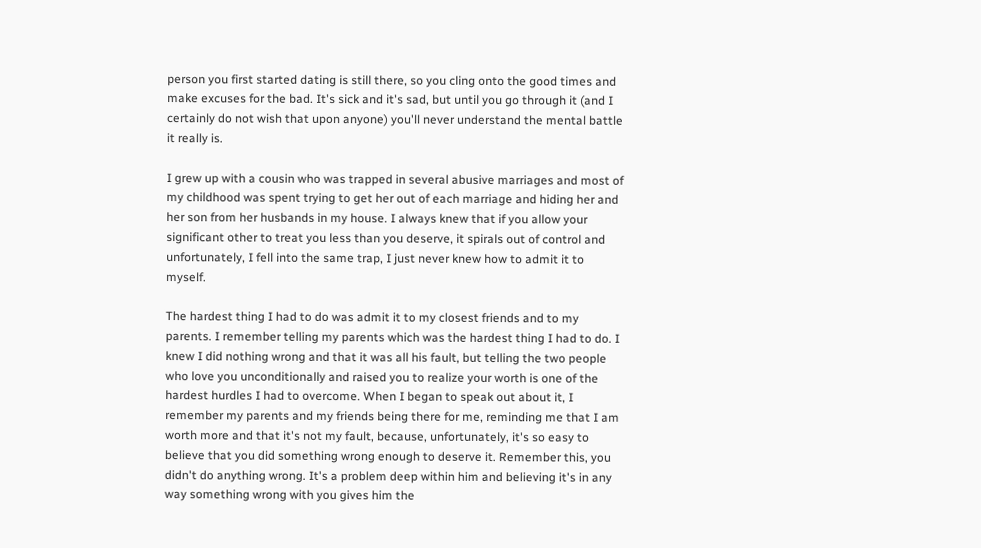person you first started dating is still there, so you cling onto the good times and make excuses for the bad. It's sick and it's sad, but until you go through it (and I certainly do not wish that upon anyone) you'll never understand the mental battle it really is.

I grew up with a cousin who was trapped in several abusive marriages and most of my childhood was spent trying to get her out of each marriage and hiding her and her son from her husbands in my house. I always knew that if you allow your significant other to treat you less than you deserve, it spirals out of control and unfortunately, I fell into the same trap, I just never knew how to admit it to myself.

The hardest thing I had to do was admit it to my closest friends and to my parents. I remember telling my parents which was the hardest thing I had to do. I knew I did nothing wrong and that it was all his fault, but telling the two people who love you unconditionally and raised you to realize your worth is one of the hardest hurdles I had to overcome. When I began to speak out about it, I remember my parents and my friends being there for me, reminding me that I am worth more and that it's not my fault, because, unfortunately, it's so easy to believe that you did something wrong enough to deserve it. Remember this, you didn't do anything wrong. It's a problem deep within him and believing it's in any way something wrong with you gives him the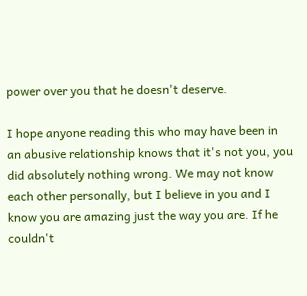power over you that he doesn't deserve.

I hope anyone reading this who may have been in an abusive relationship knows that it's not you, you did absolutely nothing wrong. We may not know each other personally, but I believe in you and I know you are amazing just the way you are. If he couldn't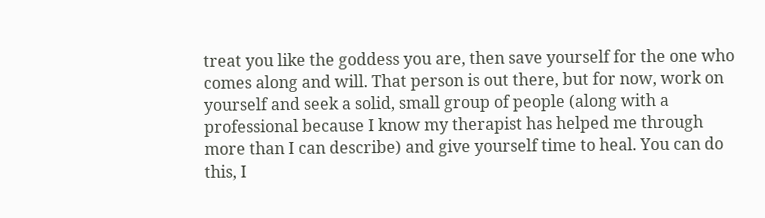treat you like the goddess you are, then save yourself for the one who comes along and will. That person is out there, but for now, work on yourself and seek a solid, small group of people (along with a professional because I know my therapist has helped me through more than I can describe) and give yourself time to heal. You can do this, I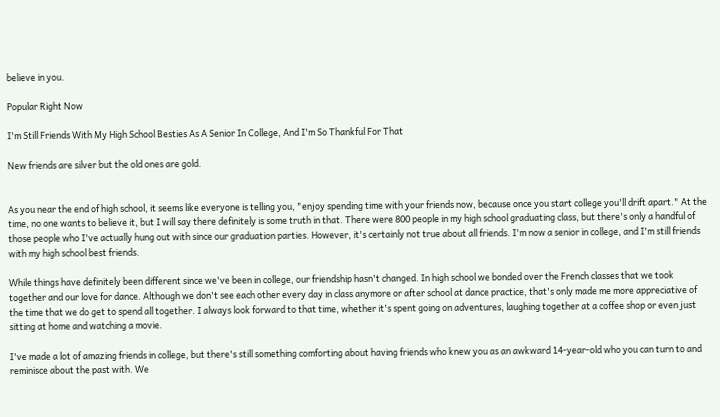believe in you.

Popular Right Now

I'm Still Friends With My High School Besties As A Senior In College, And I'm So Thankful For That

New friends are silver but the old ones are gold.


As you near the end of high school, it seems like everyone is telling you, "enjoy spending time with your friends now, because once you start college you'll drift apart." At the time, no one wants to believe it, but I will say there definitely is some truth in that. There were 800 people in my high school graduating class, but there's only a handful of those people who I've actually hung out with since our graduation parties. However, it's certainly not true about all friends. I'm now a senior in college, and I'm still friends with my high school best friends.

While things have definitely been different since we've been in college, our friendship hasn't changed. In high school we bonded over the French classes that we took together and our love for dance. Although we don't see each other every day in class anymore or after school at dance practice, that's only made me more appreciative of the time that we do get to spend all together. I always look forward to that time, whether it's spent going on adventures, laughing together at a coffee shop or even just sitting at home and watching a movie.

I've made a lot of amazing friends in college, but there's still something comforting about having friends who knew you as an awkward 14-year-old who you can turn to and reminisce about the past with. We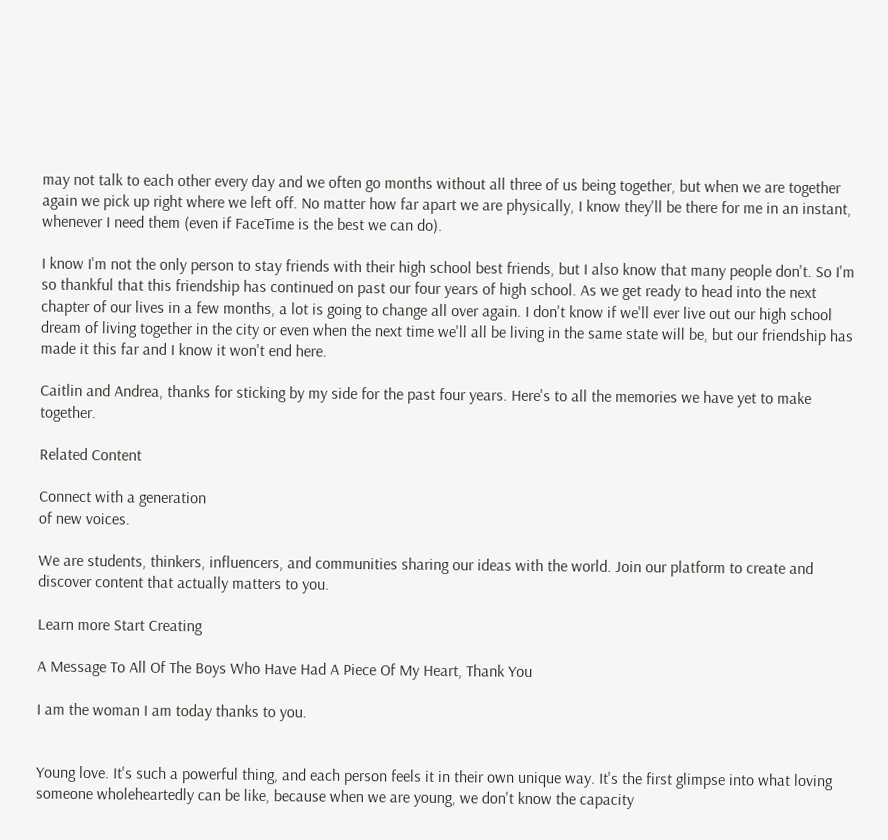may not talk to each other every day and we often go months without all three of us being together, but when we are together again we pick up right where we left off. No matter how far apart we are physically, I know they'll be there for me in an instant, whenever I need them (even if FaceTime is the best we can do).

I know I'm not the only person to stay friends with their high school best friends, but I also know that many people don't. So I'm so thankful that this friendship has continued on past our four years of high school. As we get ready to head into the next chapter of our lives in a few months, a lot is going to change all over again. I don't know if we'll ever live out our high school dream of living together in the city or even when the next time we'll all be living in the same state will be, but our friendship has made it this far and I know it won't end here.

Caitlin and Andrea, thanks for sticking by my side for the past four years. Here's to all the memories we have yet to make together.

Related Content

Connect with a generation
of new voices.

We are students, thinkers, influencers, and communities sharing our ideas with the world. Join our platform to create and discover content that actually matters to you.

Learn more Start Creating

A Message To All Of The Boys Who Have Had A Piece Of My Heart, Thank You

I am the woman I am today thanks to you.


Young love. It's such a powerful thing, and each person feels it in their own unique way. It's the first glimpse into what loving someone wholeheartedly can be like, because when we are young, we don't know the capacity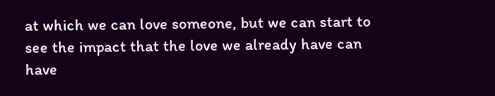at which we can love someone, but we can start to see the impact that the love we already have can have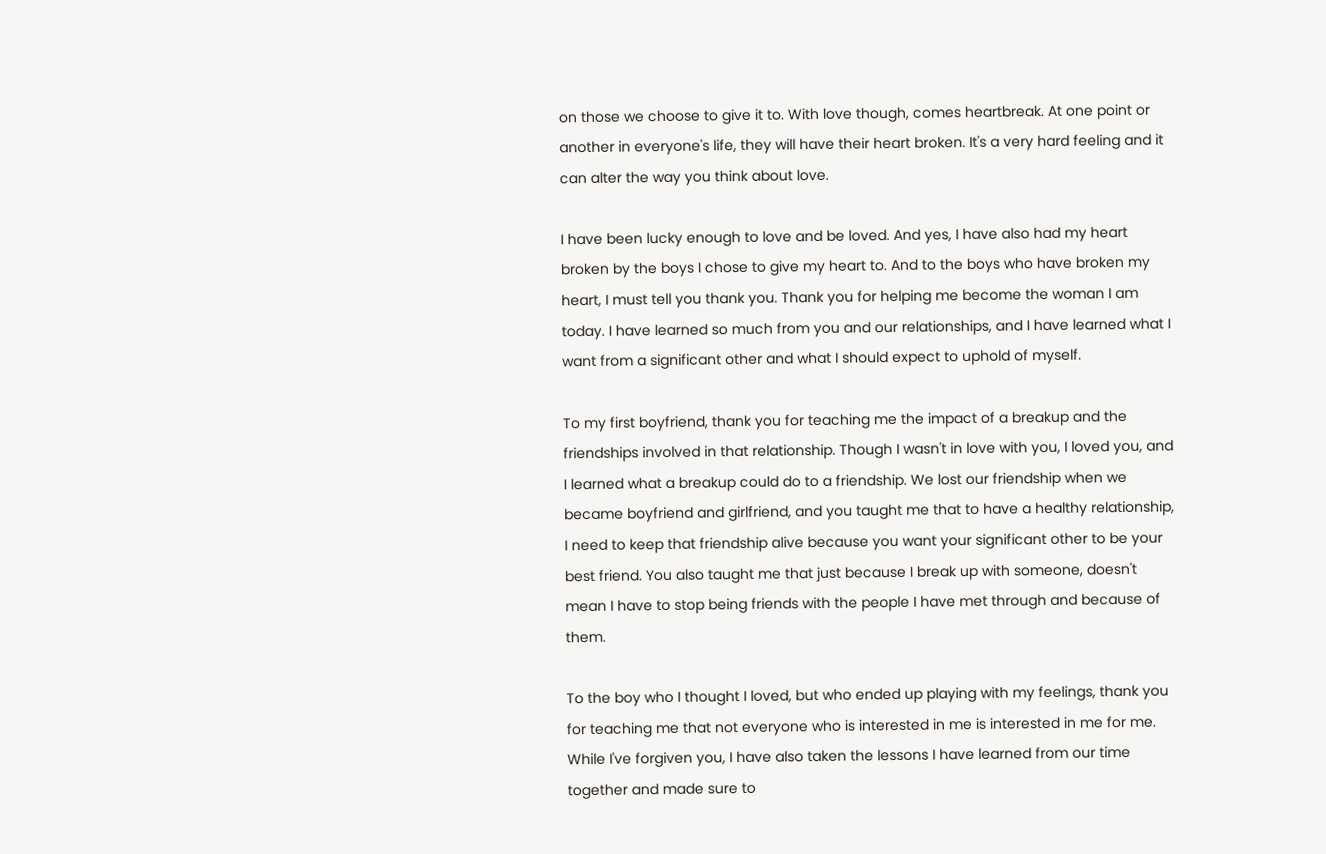on those we choose to give it to. With love though, comes heartbreak. At one point or another in everyone's life, they will have their heart broken. It's a very hard feeling and it can alter the way you think about love.

I have been lucky enough to love and be loved. And yes, I have also had my heart broken by the boys I chose to give my heart to. And to the boys who have broken my heart, I must tell you thank you. Thank you for helping me become the woman I am today. I have learned so much from you and our relationships, and I have learned what I want from a significant other and what I should expect to uphold of myself.

To my first boyfriend, thank you for teaching me the impact of a breakup and the friendships involved in that relationship. Though I wasn't in love with you, I loved you, and I learned what a breakup could do to a friendship. We lost our friendship when we became boyfriend and girlfriend, and you taught me that to have a healthy relationship, I need to keep that friendship alive because you want your significant other to be your best friend. You also taught me that just because I break up with someone, doesn't mean I have to stop being friends with the people I have met through and because of them.

To the boy who I thought I loved, but who ended up playing with my feelings, thank you for teaching me that not everyone who is interested in me is interested in me for me. While I've forgiven you, I have also taken the lessons I have learned from our time together and made sure to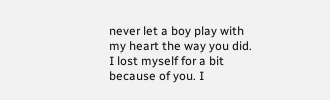never let a boy play with my heart the way you did. I lost myself for a bit because of you. I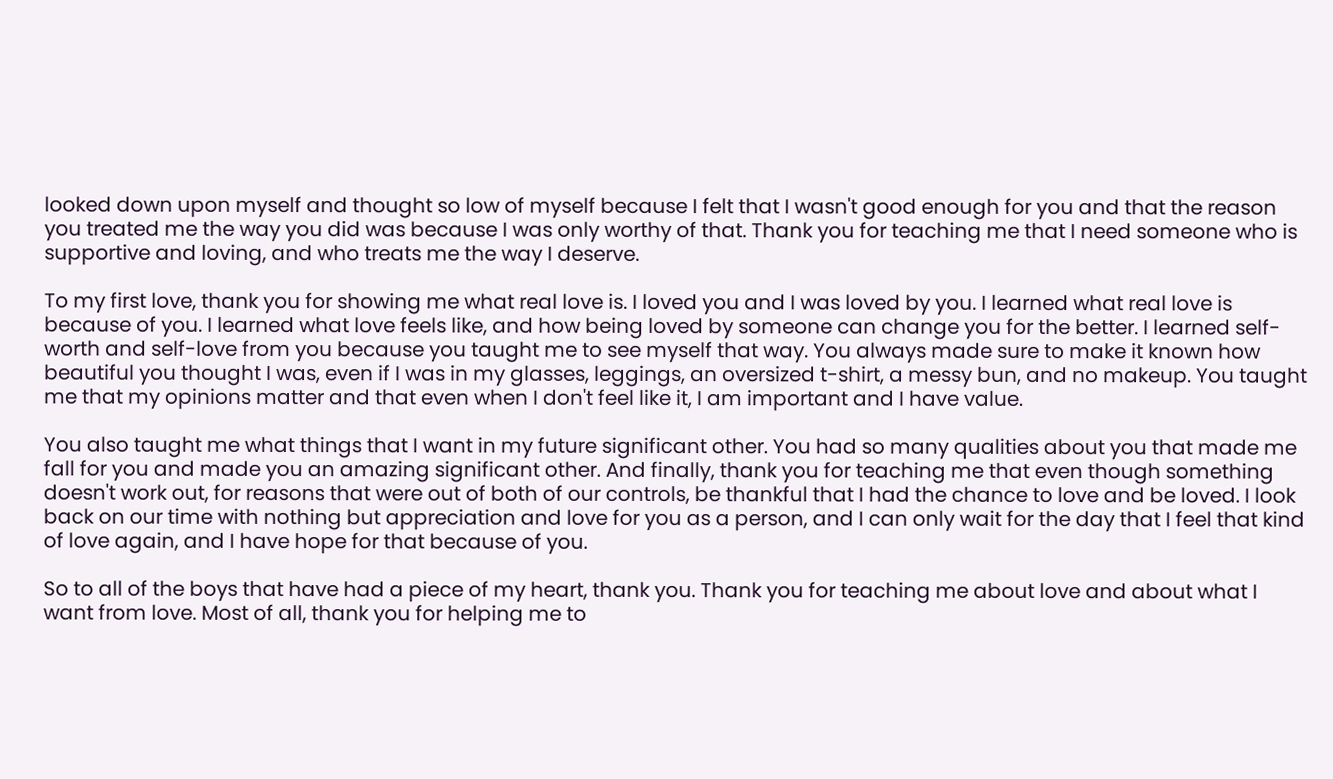looked down upon myself and thought so low of myself because I felt that I wasn't good enough for you and that the reason you treated me the way you did was because I was only worthy of that. Thank you for teaching me that I need someone who is supportive and loving, and who treats me the way I deserve.

To my first love, thank you for showing me what real love is. I loved you and I was loved by you. I learned what real love is because of you. I learned what love feels like, and how being loved by someone can change you for the better. I learned self-worth and self-love from you because you taught me to see myself that way. You always made sure to make it known how beautiful you thought I was, even if I was in my glasses, leggings, an oversized t-shirt, a messy bun, and no makeup. You taught me that my opinions matter and that even when I don't feel like it, I am important and I have value.

You also taught me what things that I want in my future significant other. You had so many qualities about you that made me fall for you and made you an amazing significant other. And finally, thank you for teaching me that even though something doesn't work out, for reasons that were out of both of our controls, be thankful that I had the chance to love and be loved. I look back on our time with nothing but appreciation and love for you as a person, and I can only wait for the day that I feel that kind of love again, and I have hope for that because of you.

So to all of the boys that have had a piece of my heart, thank you. Thank you for teaching me about love and about what I want from love. Most of all, thank you for helping me to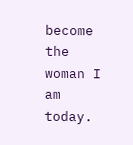become the woman I am today.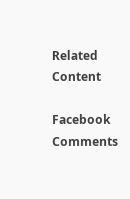Related Content

Facebook Comments